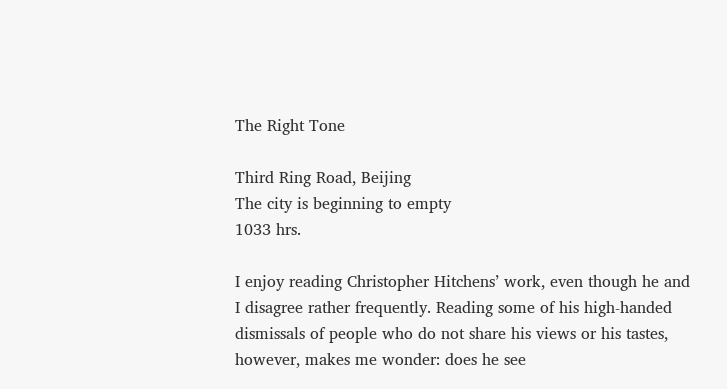The Right Tone

Third Ring Road, Beijing
The city is beginning to empty
1033 hrs.

I enjoy reading Christopher Hitchens’ work, even though he and I disagree rather frequently. Reading some of his high-handed dismissals of people who do not share his views or his tastes, however, makes me wonder: does he see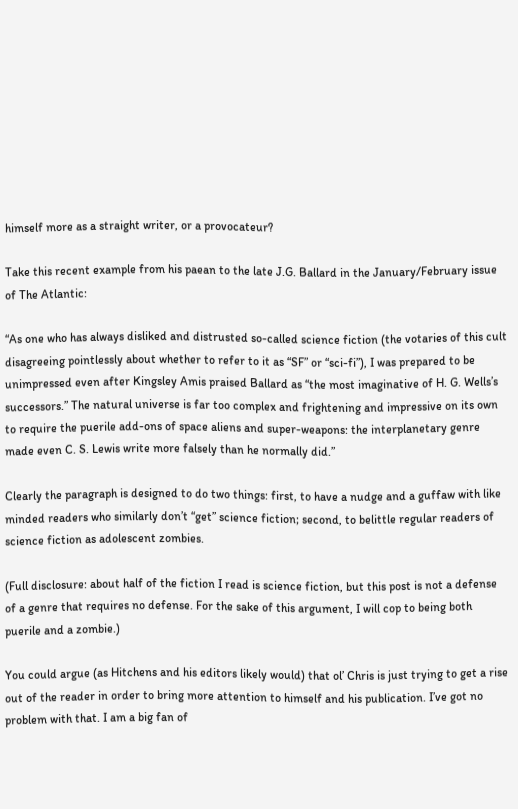himself more as a straight writer, or a provocateur?

Take this recent example from his paean to the late J.G. Ballard in the January/February issue of The Atlantic:

“As one who has always disliked and distrusted so-called science fiction (the votaries of this cult disagreeing pointlessly about whether to refer to it as “SF” or “sci-fi”), I was prepared to be unimpressed even after Kingsley Amis praised Ballard as “the most imaginative of H. G. Wells’s successors.” The natural universe is far too complex and frightening and impressive on its own to require the puerile add-ons of space aliens and super-weapons: the interplanetary genre made even C. S. Lewis write more falsely than he normally did.”

Clearly the paragraph is designed to do two things: first, to have a nudge and a guffaw with like minded readers who similarly don’t “get” science fiction; second, to belittle regular readers of science fiction as adolescent zombies.

(Full disclosure: about half of the fiction I read is science fiction, but this post is not a defense of a genre that requires no defense. For the sake of this argument, I will cop to being both puerile and a zombie.)

You could argue (as Hitchens and his editors likely would) that ol’ Chris is just trying to get a rise out of the reader in order to bring more attention to himself and his publication. I’ve got no problem with that. I am a big fan of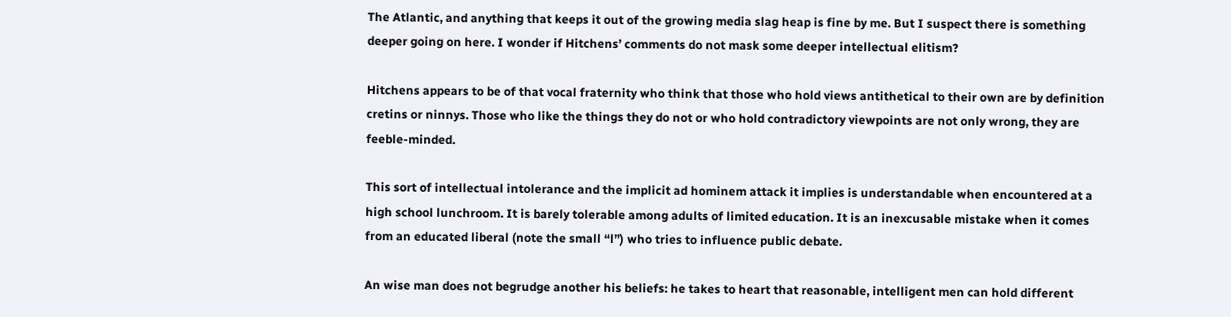The Atlantic, and anything that keeps it out of the growing media slag heap is fine by me. But I suspect there is something deeper going on here. I wonder if Hitchens’ comments do not mask some deeper intellectual elitism?

Hitchens appears to be of that vocal fraternity who think that those who hold views antithetical to their own are by definition cretins or ninnys. Those who like the things they do not or who hold contradictory viewpoints are not only wrong, they are feeble-minded.

This sort of intellectual intolerance and the implicit ad hominem attack it implies is understandable when encountered at a high school lunchroom. It is barely tolerable among adults of limited education. It is an inexcusable mistake when it comes from an educated liberal (note the small “l”) who tries to influence public debate.

An wise man does not begrudge another his beliefs: he takes to heart that reasonable, intelligent men can hold different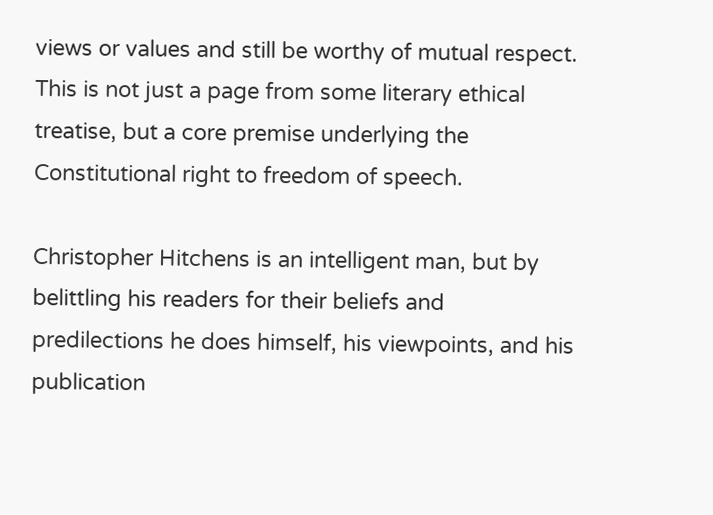views or values and still be worthy of mutual respect. This is not just a page from some literary ethical treatise, but a core premise underlying the Constitutional right to freedom of speech.

Christopher Hitchens is an intelligent man, but by belittling his readers for their beliefs and predilections he does himself, his viewpoints, and his publication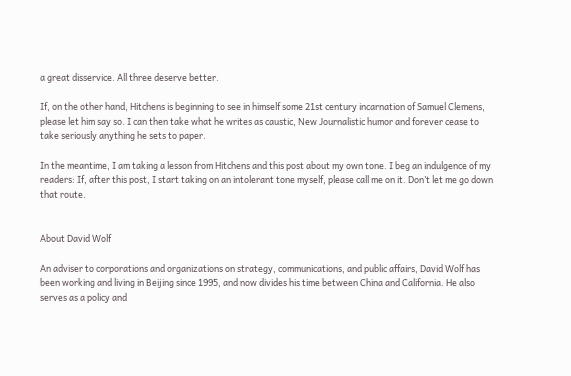a great disservice. All three deserve better.

If, on the other hand, Hitchens is beginning to see in himself some 21st century incarnation of Samuel Clemens, please let him say so. I can then take what he writes as caustic, New Journalistic humor and forever cease to take seriously anything he sets to paper.

In the meantime, I am taking a lesson from Hitchens and this post about my own tone. I beg an indulgence of my readers: If, after this post, I start taking on an intolerant tone myself, please call me on it. Don’t let me go down that route.


About David Wolf

An adviser to corporations and organizations on strategy, communications, and public affairs, David Wolf has been working and living in Beijing since 1995, and now divides his time between China and California. He also serves as a policy and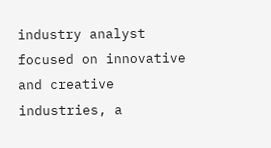industry analyst focused on innovative and creative industries, a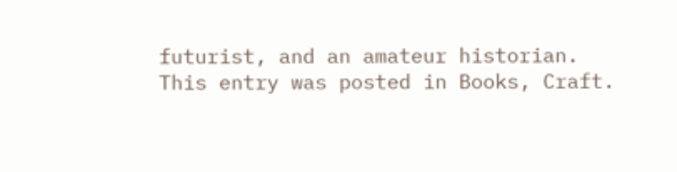futurist, and an amateur historian.
This entry was posted in Books, Craft.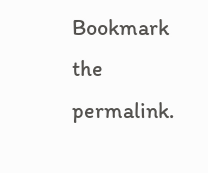Bookmark the permalink.